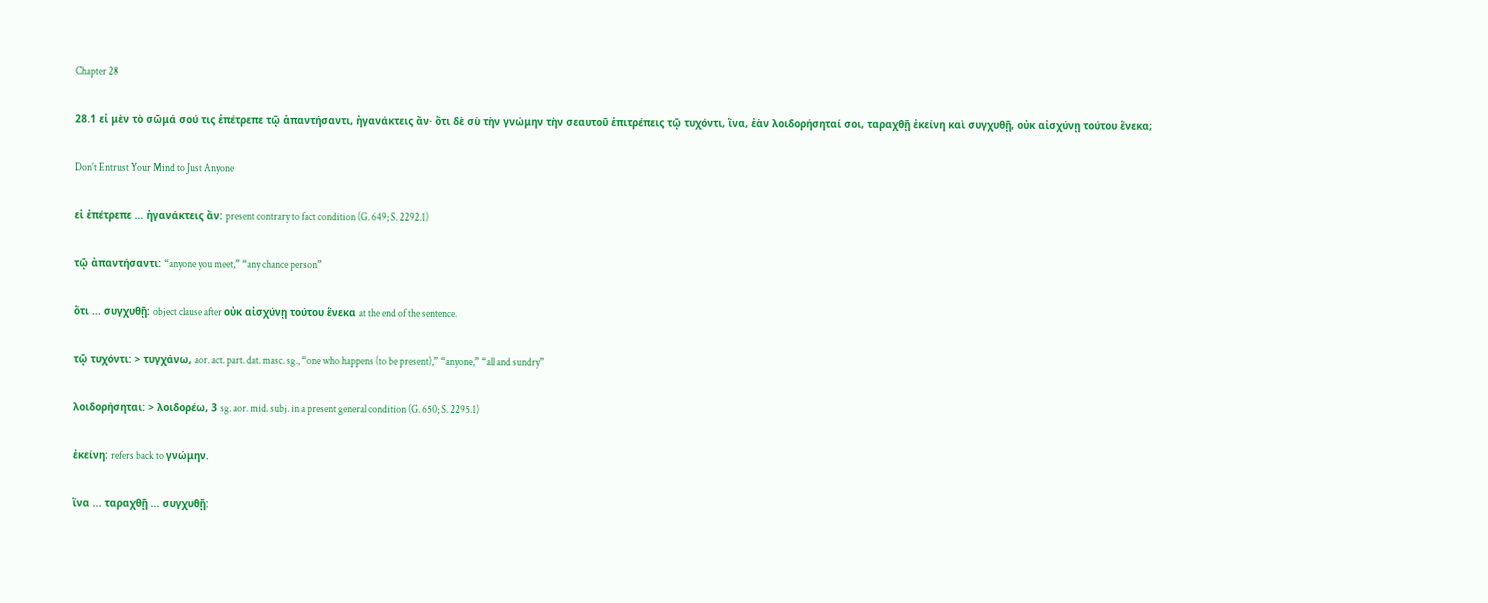Chapter 28

28.1 εἰ μὲν τὸ σῶμά σού τις ἐπέτρεπε τῷ ἀπαντήσαντι, ἠγανάκτεις ἄν· ὅτι δὲ σὺ τὴν γνώμην τὴν σεαυτοῦ ἐπιτρέπεις τῷ τυχόντι, ἵνα, ἐὰν λοιδορήσηταί σοι, ταραχθῇ ἐκείνη καὶ συγχυθῇ, οὐκ αἰσχύνῃ τούτου ἕνεκα;

Don't Entrust Your Mind to Just Anyone

εἰ ἐπέτρεπε … ἠγανάκτεις ἄν: present contrary to fact condition (G. 649; S. 2292.1)

τῷ ἀπαντήσαντι: “anyone you meet,” “any chance person”

ὅτι ... συγχυθῇ: object clause after οὐκ αἰσχύνῃ τούτου ἕνεκα at the end of the sentence.

τῷ τυχόντι: > τυγχάνω, aor. act. part. dat. masc. sg., “one who happens (to be present),” “anyone,” “all and sundry”

λοιδορήσηται: > λοιδορέω, 3 sg. aor. mid. subj. in a present general condition (G. 650; S. 2295.1)

ἐκείνη: refers back to γνώμην.

ἵνα ... ταραχθῇ ... συγχυθῇ: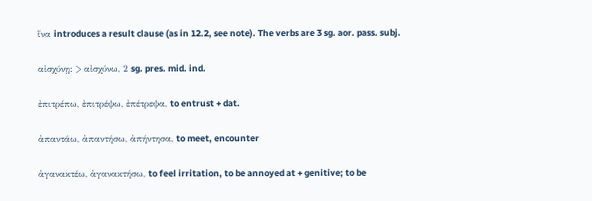ἵνα introduces a result clause (as in 12.2, see note). The verbs are 3 sg. aor. pass. subj.

αἰσχύνῃ: > αἰσχύνω, 2 sg. pres. mid. ind.

ἐπιτρέπω, ἐπιτρέψω, ἐπέτρεψα, to entrust + dat.

ἀπαντάω, ἀπαντήσω, ἀπήντησα, to meet, encounter

ἀγανακτέω, ἀγανακτήσω, to feel irritation, to be annoyed at + genitive; to be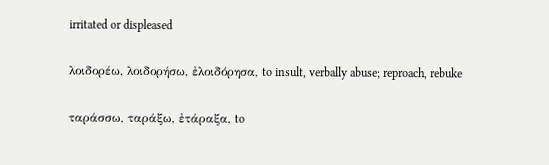irritated or displeased

λοιδορέω, λοιδορήσω, ἐλοιδόρησα, to insult, verbally abuse; reproach, rebuke

ταράσσω, ταράξω, ἐτάραξα, to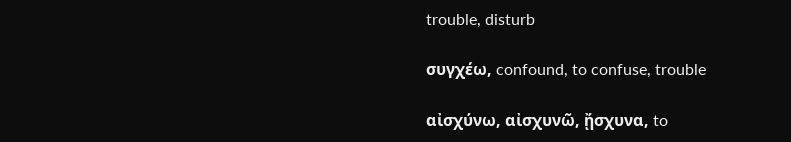trouble, disturb

συγχέω, confound, to confuse, trouble

αἰσχύνω, αἰσχυνῶ, ᾔσχυνα, to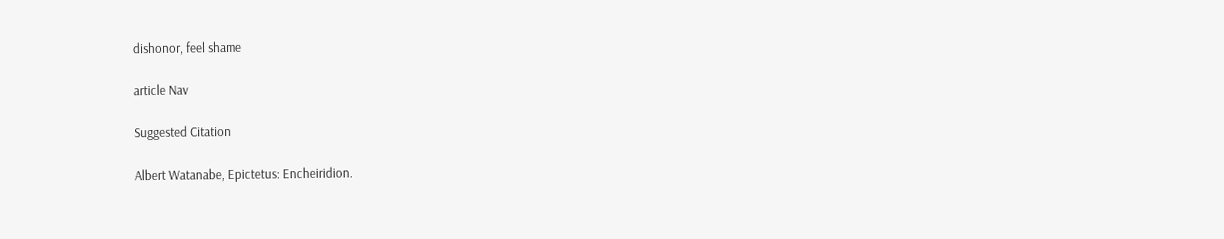dishonor, feel shame

article Nav

Suggested Citation

Albert Watanabe, Epictetus: Encheiridion.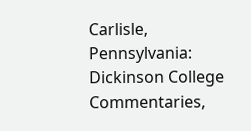Carlisle, Pennsylvania: Dickinson College Commentaries,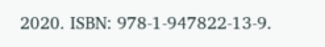2020. ISBN: 978-1-947822-13-9.